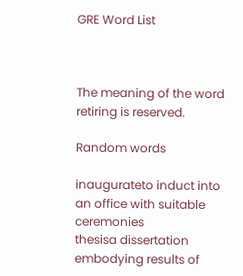GRE Word List



The meaning of the word retiring is reserved.

Random words

inaugurateto induct into an office with suitable ceremonies
thesisa dissertation embodying results of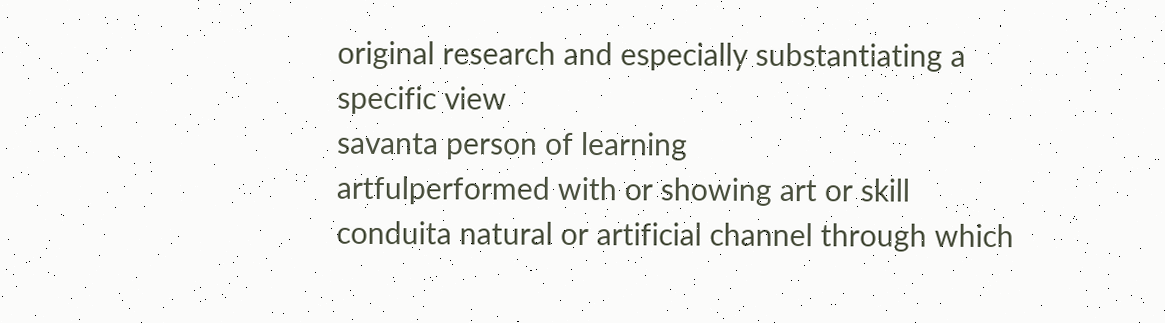original research and especially substantiating a specific view
savanta person of learning
artfulperformed with or showing art or skill
conduita natural or artificial channel through which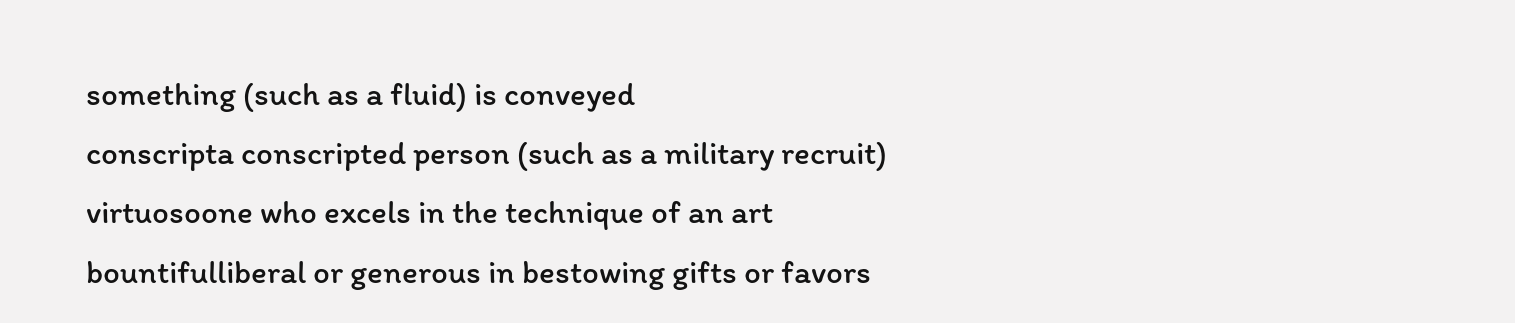something (such as a fluid) is conveyed
conscripta conscripted person (such as a military recruit)
virtuosoone who excels in the technique of an art
bountifulliberal or generous in bestowing gifts or favors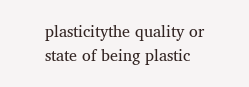plasticitythe quality or state of being plastic